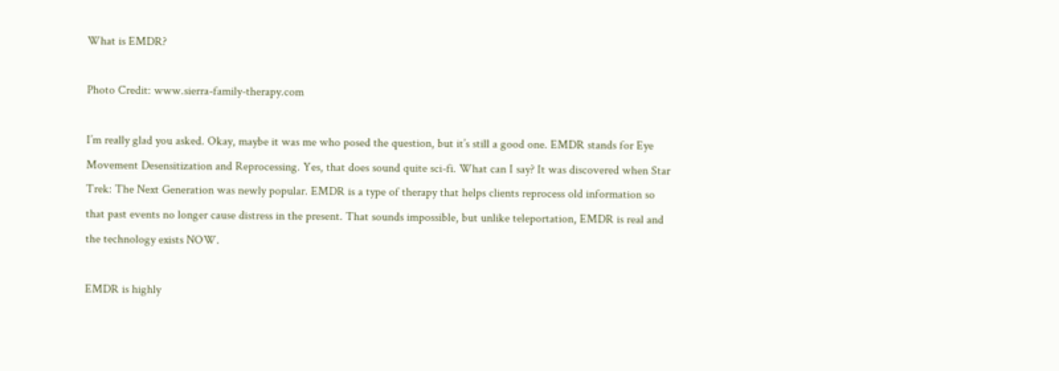What is EMDR?

Photo Credit: www.sierra-family-therapy.com

I’m really glad you asked. Okay, maybe it was me who posed the question, but it’s still a good one. EMDR stands for Eye Movement Desensitization and Reprocessing. Yes, that does sound quite sci-fi. What can I say? It was discovered when Star Trek: The Next Generation was newly popular. EMDR is a type of therapy that helps clients reprocess old information so that past events no longer cause distress in the present. That sounds impossible, but unlike teleportation, EMDR is real and the technology exists NOW.

EMDR is highly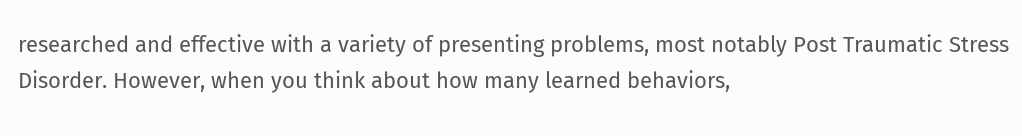researched and effective with a variety of presenting problems, most notably Post Traumatic Stress Disorder. However, when you think about how many learned behaviors,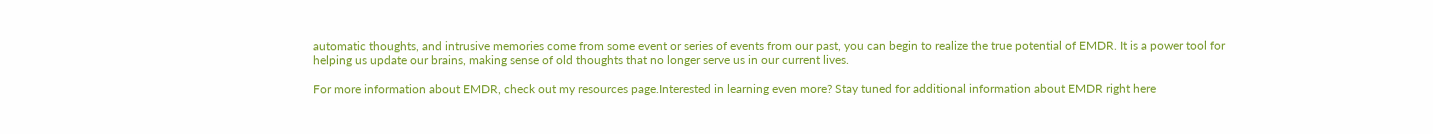automatic thoughts, and intrusive memories come from some event or series of events from our past, you can begin to realize the true potential of EMDR. It is a power tool for helping us update our brains, making sense of old thoughts that no longer serve us in our current lives.

For more information about EMDR, check out my resources page.Interested in learning even more? Stay tuned for additional information about EMDR right here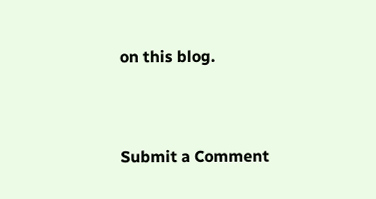on this blog.


Submit a Comment